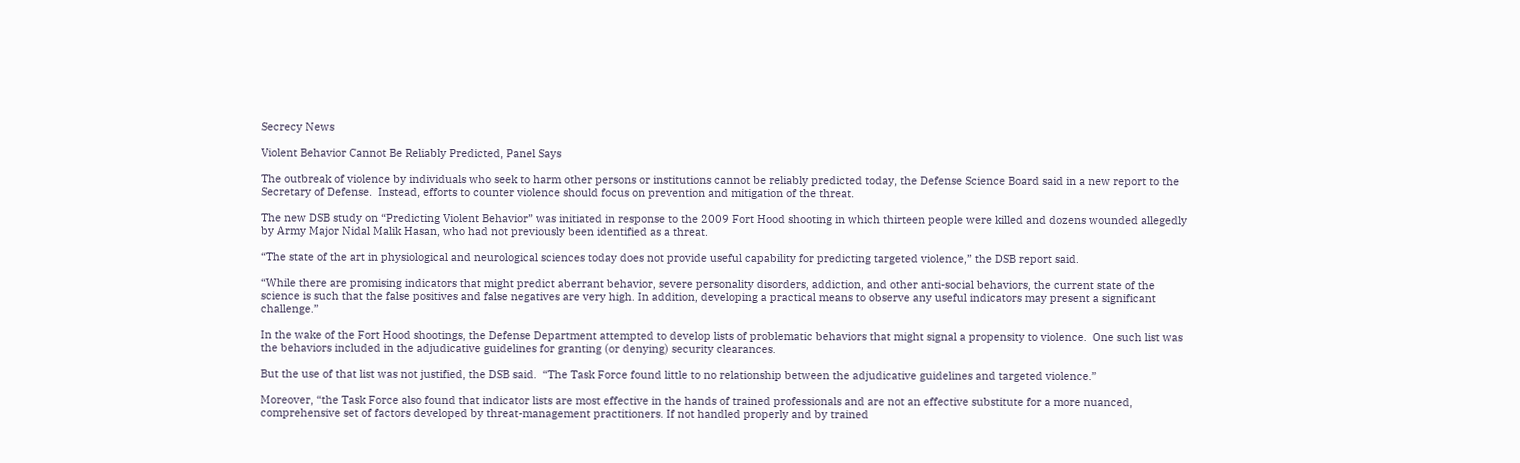Secrecy News

Violent Behavior Cannot Be Reliably Predicted, Panel Says

The outbreak of violence by individuals who seek to harm other persons or institutions cannot be reliably predicted today, the Defense Science Board said in a new report to the Secretary of Defense.  Instead, efforts to counter violence should focus on prevention and mitigation of the threat.

The new DSB study on “Predicting Violent Behavior” was initiated in response to the 2009 Fort Hood shooting in which thirteen people were killed and dozens wounded allegedly by Army Major Nidal Malik Hasan, who had not previously been identified as a threat.

“The state of the art in physiological and neurological sciences today does not provide useful capability for predicting targeted violence,” the DSB report said.

“While there are promising indicators that might predict aberrant behavior, severe personality disorders, addiction, and other anti-social behaviors, the current state of the science is such that the false positives and false negatives are very high. In addition, developing a practical means to observe any useful indicators may present a significant challenge.”

In the wake of the Fort Hood shootings, the Defense Department attempted to develop lists of problematic behaviors that might signal a propensity to violence.  One such list was the behaviors included in the adjudicative guidelines for granting (or denying) security clearances.

But the use of that list was not justified, the DSB said.  “The Task Force found little to no relationship between the adjudicative guidelines and targeted violence.”

Moreover, “the Task Force also found that indicator lists are most effective in the hands of trained professionals and are not an effective substitute for a more nuanced, comprehensive set of factors developed by threat-management practitioners. If not handled properly and by trained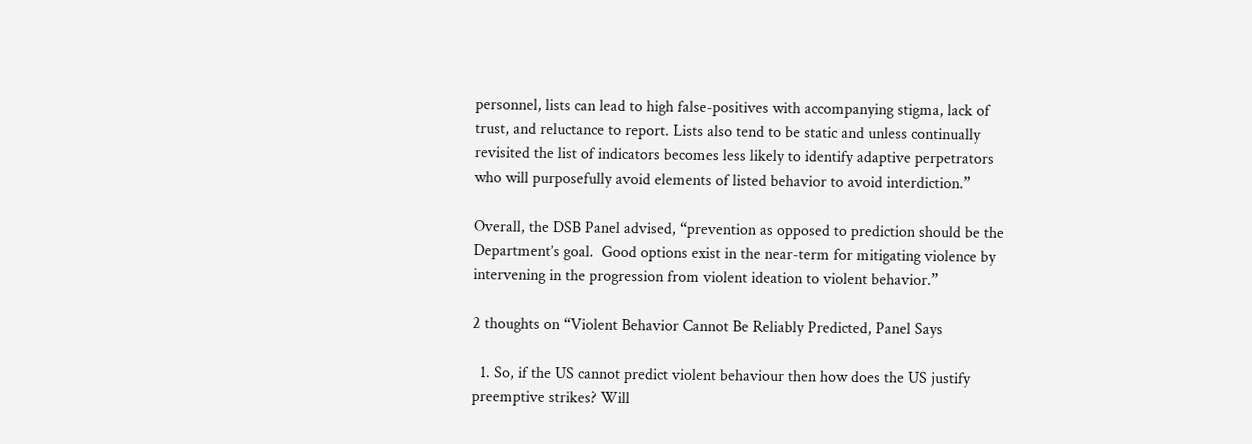personnel, lists can lead to high false-positives with accompanying stigma, lack of trust, and reluctance to report. Lists also tend to be static and unless continually revisited the list of indicators becomes less likely to identify adaptive perpetrators who will purposefully avoid elements of listed behavior to avoid interdiction.”

Overall, the DSB Panel advised, “prevention as opposed to prediction should be the Department’s goal.  Good options exist in the near-term for mitigating violence by intervening in the progression from violent ideation to violent behavior.”

2 thoughts on “Violent Behavior Cannot Be Reliably Predicted, Panel Says

  1. So, if the US cannot predict violent behaviour then how does the US justify preemptive strikes? Will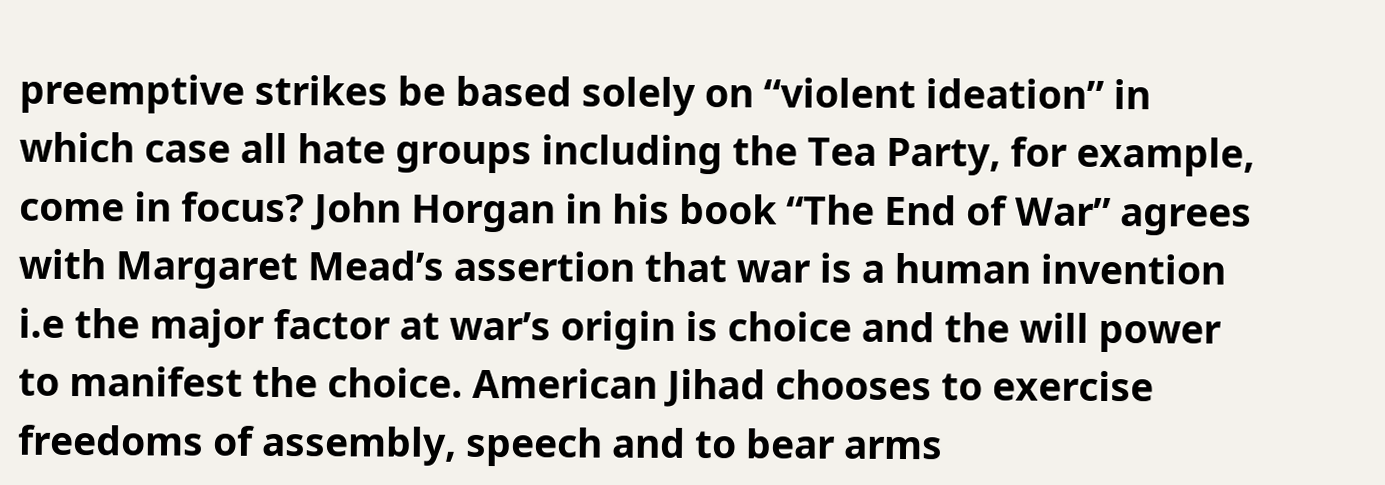preemptive strikes be based solely on “violent ideation” in which case all hate groups including the Tea Party, for example, come in focus? John Horgan in his book “The End of War” agrees with Margaret Mead’s assertion that war is a human invention i.e the major factor at war’s origin is choice and the will power to manifest the choice. American Jihad chooses to exercise freedoms of assembly, speech and to bear arms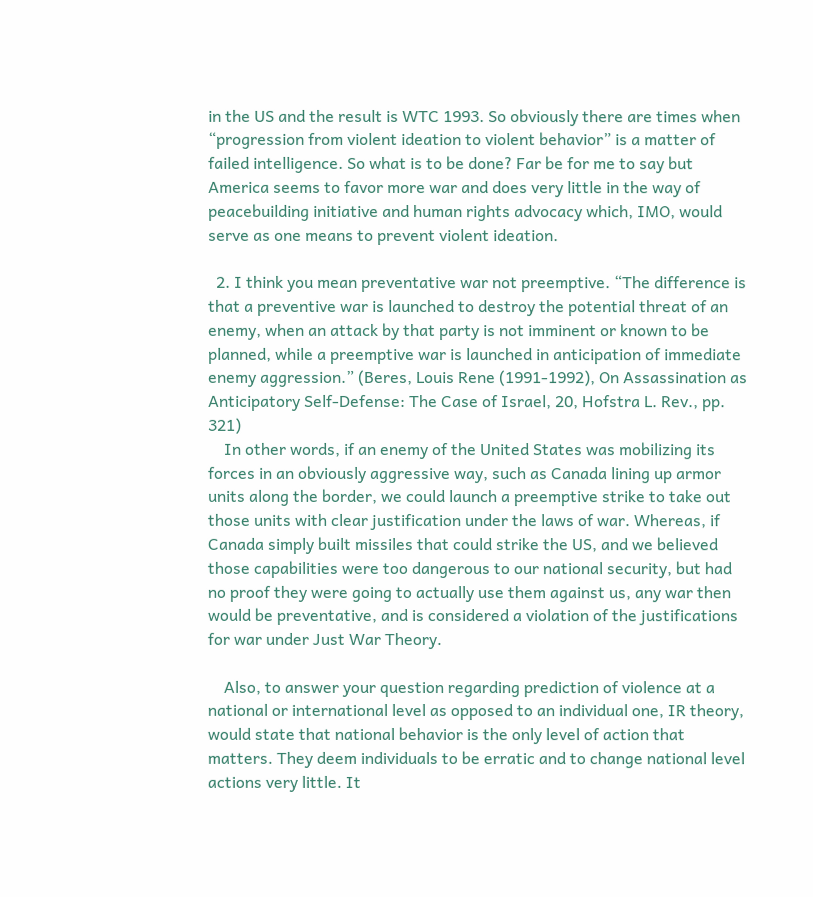in the US and the result is WTC 1993. So obviously there are times when “progression from violent ideation to violent behavior” is a matter of failed intelligence. So what is to be done? Far be for me to say but America seems to favor more war and does very little in the way of peacebuilding initiative and human rights advocacy which, IMO, would serve as one means to prevent violent ideation.

  2. I think you mean preventative war not preemptive. “The difference is that a preventive war is launched to destroy the potential threat of an enemy, when an attack by that party is not imminent or known to be planned, while a preemptive war is launched in anticipation of immediate enemy aggression.” (Beres, Louis Rene (1991-1992), On Assassination as Anticipatory Self-Defense: The Case of Israel, 20, Hofstra L. Rev., pp. 321)
    In other words, if an enemy of the United States was mobilizing its forces in an obviously aggressive way, such as Canada lining up armor units along the border, we could launch a preemptive strike to take out those units with clear justification under the laws of war. Whereas, if Canada simply built missiles that could strike the US, and we believed those capabilities were too dangerous to our national security, but had no proof they were going to actually use them against us, any war then would be preventative, and is considered a violation of the justifications for war under Just War Theory.

    Also, to answer your question regarding prediction of violence at a national or international level as opposed to an individual one, IR theory, would state that national behavior is the only level of action that matters. They deem individuals to be erratic and to change national level actions very little. It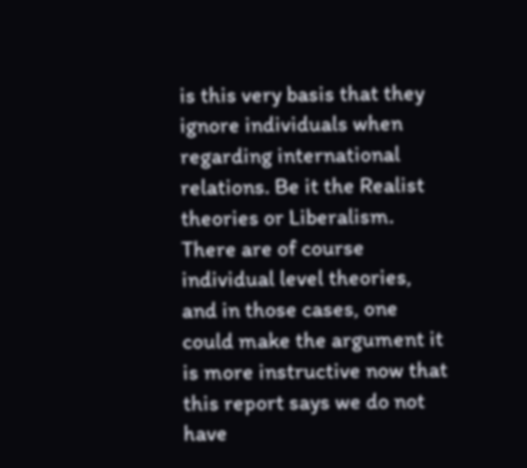is this very basis that they ignore individuals when regarding international relations. Be it the Realist theories or Liberalism. There are of course individual level theories, and in those cases, one could make the argument it is more instructive now that this report says we do not have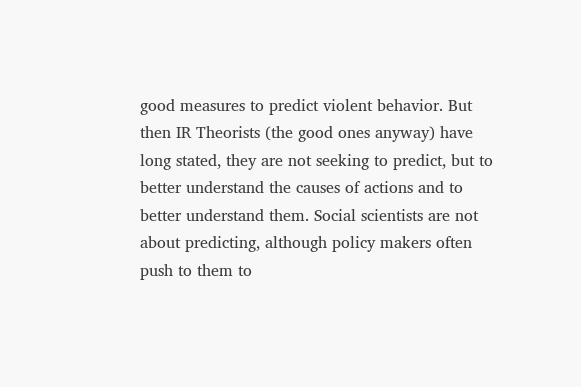good measures to predict violent behavior. But then IR Theorists (the good ones anyway) have long stated, they are not seeking to predict, but to better understand the causes of actions and to better understand them. Social scientists are not about predicting, although policy makers often push to them to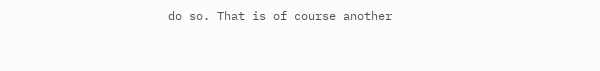do so. That is of course another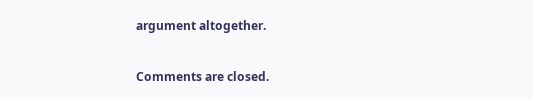argument altogether.

Comments are closed.